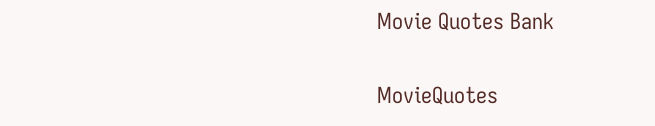Movie Quotes Bank

MovieQuotes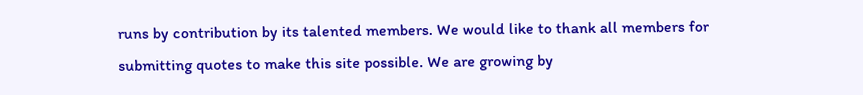runs by contribution by its talented members. We would like to thank all members for submitting quotes to make this site possible. We are growing by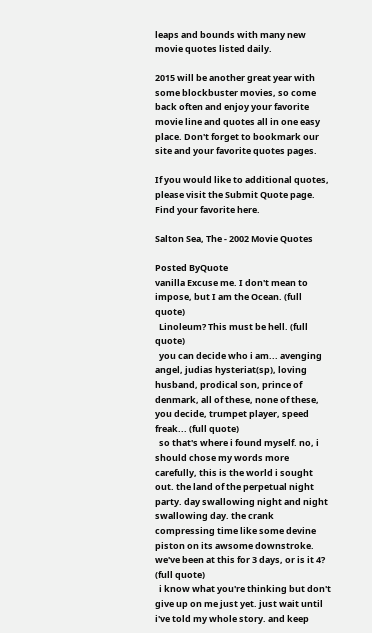leaps and bounds with many new movie quotes listed daily.

2015 will be another great year with some blockbuster movies, so come back often and enjoy your favorite movie line and quotes all in one easy place. Don't forget to bookmark our site and your favorite quotes pages.

If you would like to additional quotes, please visit the Submit Quote page. Find your favorite here.

Salton Sea, The - 2002 Movie Quotes

Posted ByQuote
vanilla Excuse me. I don't mean to impose, but I am the Ocean. (full quote)
  Linoleum? This must be hell. (full quote)
  you can decide who i am... avenging angel, judias hysteriat(sp), loving husband, prodical son, prince of denmark, all of these, none of these, you decide, trumpet player, speed freak... (full quote)
  so that's where i found myself. no, i should chose my words more carefully, this is the world i sought out. the land of the perpetual night party. day swallowing night and night swallowing day. the crank compressing time like some devine piston on its awsome downstroke. we've been at this for 3 days, or is it 4? (full quote)
  i know what you're thinking but don't give up on me just yet. just wait until i've told my whole story. and keep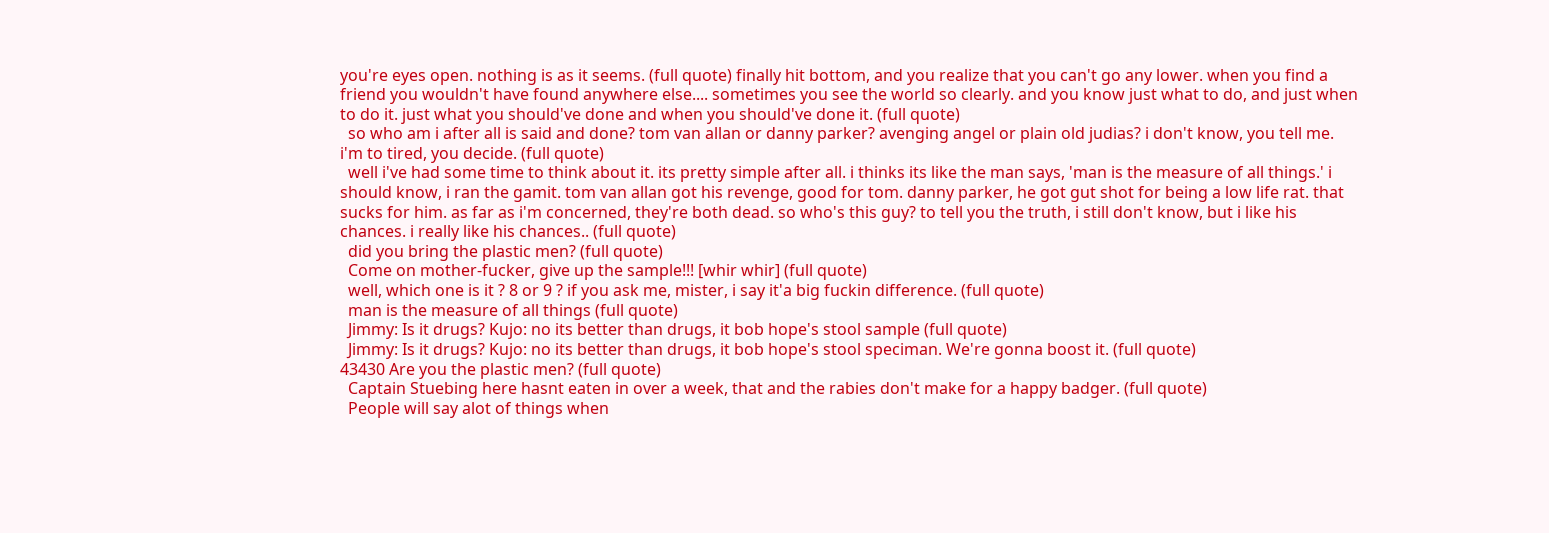you're eyes open. nothing is as it seems. (full quote) finally hit bottom, and you realize that you can't go any lower. when you find a friend you wouldn't have found anywhere else.... sometimes you see the world so clearly. and you know just what to do, and just when to do it. just what you should've done and when you should've done it. (full quote)
  so who am i after all is said and done? tom van allan or danny parker? avenging angel or plain old judias? i don't know, you tell me. i'm to tired, you decide. (full quote)
  well i've had some time to think about it. its pretty simple after all. i thinks its like the man says, 'man is the measure of all things.' i should know, i ran the gamit. tom van allan got his revenge, good for tom. danny parker, he got gut shot for being a low life rat. that sucks for him. as far as i'm concerned, they're both dead. so who's this guy? to tell you the truth, i still don't know, but i like his chances. i really like his chances.. (full quote)
  did you bring the plastic men? (full quote)
  Come on mother-fucker, give up the sample!!! [whir whir] (full quote)
  well, which one is it ? 8 or 9 ? if you ask me, mister, i say it'a big fuckin difference. (full quote)
  man is the measure of all things (full quote)
  Jimmy: Is it drugs? Kujo: no its better than drugs, it bob hope's stool sample (full quote)
  Jimmy: Is it drugs? Kujo: no its better than drugs, it bob hope's stool speciman. We're gonna boost it. (full quote)
43430 Are you the plastic men? (full quote)
  Captain Stuebing here hasnt eaten in over a week, that and the rabies don't make for a happy badger. (full quote)
  People will say alot of things when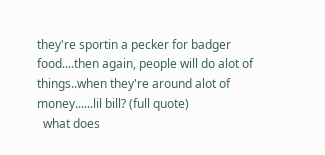they're sportin a pecker for badger food....then again, people will do alot of things..when they're around alot of money......lil bill? (full quote)
  what does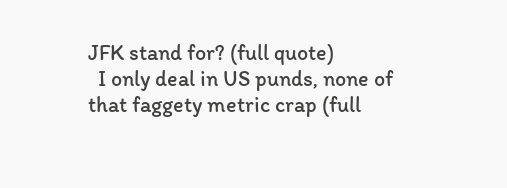JFK stand for? (full quote)
  I only deal in US punds, none of that faggety metric crap (full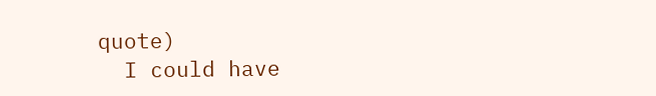quote)
  I could have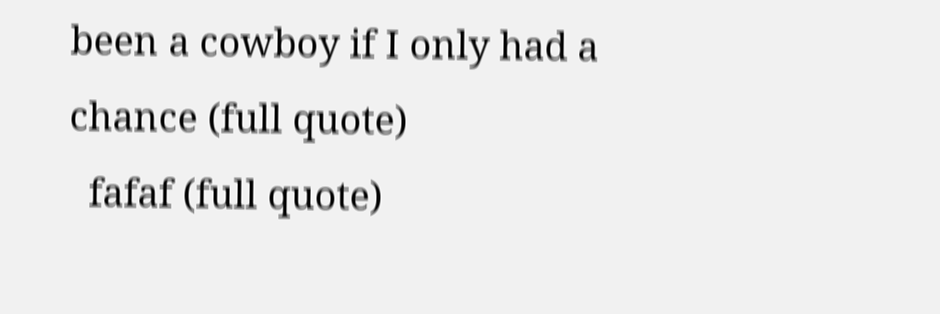been a cowboy if I only had a chance (full quote)
  fafaf (full quote)